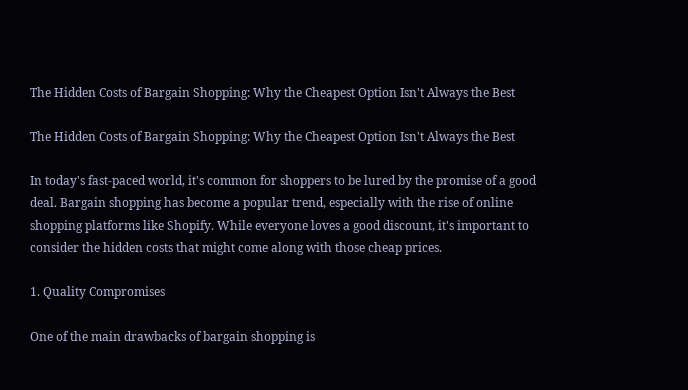The Hidden Costs of Bargain Shopping: Why the Cheapest Option Isn't Always the Best

The Hidden Costs of Bargain Shopping: Why the Cheapest Option Isn't Always the Best

In today's fast-paced world, it's common for shoppers to be lured by the promise of a good deal. Bargain shopping has become a popular trend, especially with the rise of online shopping platforms like Shopify. While everyone loves a good discount, it's important to consider the hidden costs that might come along with those cheap prices.

1. Quality Compromises

One of the main drawbacks of bargain shopping is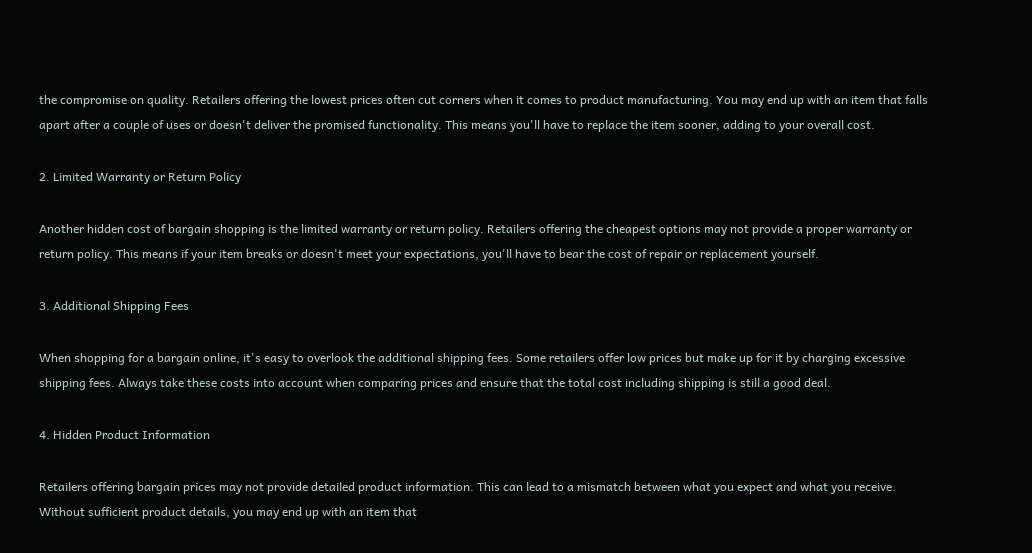the compromise on quality. Retailers offering the lowest prices often cut corners when it comes to product manufacturing. You may end up with an item that falls apart after a couple of uses or doesn't deliver the promised functionality. This means you'll have to replace the item sooner, adding to your overall cost.

2. Limited Warranty or Return Policy

Another hidden cost of bargain shopping is the limited warranty or return policy. Retailers offering the cheapest options may not provide a proper warranty or return policy. This means if your item breaks or doesn't meet your expectations, you'll have to bear the cost of repair or replacement yourself.

3. Additional Shipping Fees

When shopping for a bargain online, it's easy to overlook the additional shipping fees. Some retailers offer low prices but make up for it by charging excessive shipping fees. Always take these costs into account when comparing prices and ensure that the total cost including shipping is still a good deal.

4. Hidden Product Information

Retailers offering bargain prices may not provide detailed product information. This can lead to a mismatch between what you expect and what you receive. Without sufficient product details, you may end up with an item that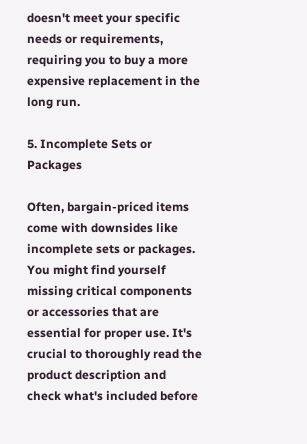doesn't meet your specific needs or requirements, requiring you to buy a more expensive replacement in the long run.

5. Incomplete Sets or Packages

Often, bargain-priced items come with downsides like incomplete sets or packages. You might find yourself missing critical components or accessories that are essential for proper use. It's crucial to thoroughly read the product description and check what's included before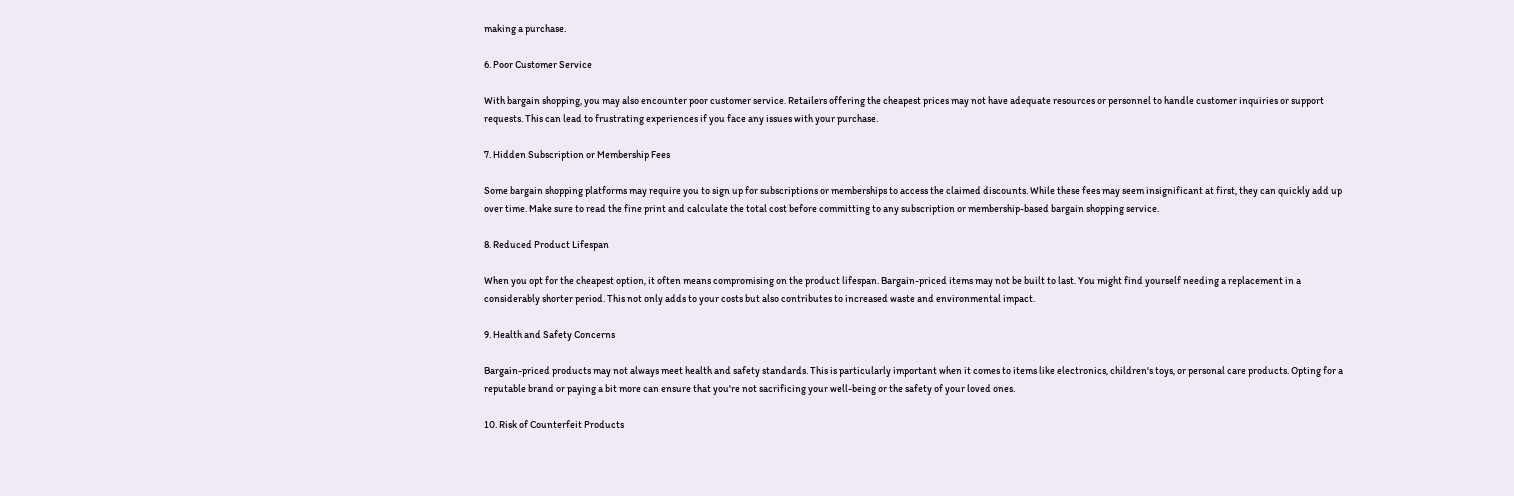making a purchase.

6. Poor Customer Service

With bargain shopping, you may also encounter poor customer service. Retailers offering the cheapest prices may not have adequate resources or personnel to handle customer inquiries or support requests. This can lead to frustrating experiences if you face any issues with your purchase.

7. Hidden Subscription or Membership Fees

Some bargain shopping platforms may require you to sign up for subscriptions or memberships to access the claimed discounts. While these fees may seem insignificant at first, they can quickly add up over time. Make sure to read the fine print and calculate the total cost before committing to any subscription or membership-based bargain shopping service.

8. Reduced Product Lifespan

When you opt for the cheapest option, it often means compromising on the product lifespan. Bargain-priced items may not be built to last. You might find yourself needing a replacement in a considerably shorter period. This not only adds to your costs but also contributes to increased waste and environmental impact.

9. Health and Safety Concerns

Bargain-priced products may not always meet health and safety standards. This is particularly important when it comes to items like electronics, children's toys, or personal care products. Opting for a reputable brand or paying a bit more can ensure that you're not sacrificing your well-being or the safety of your loved ones.

10. Risk of Counterfeit Products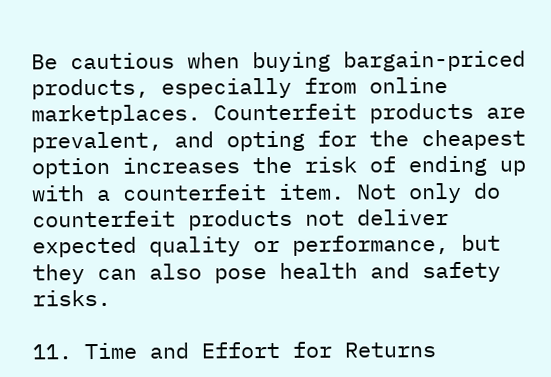Be cautious when buying bargain-priced products, especially from online marketplaces. Counterfeit products are prevalent, and opting for the cheapest option increases the risk of ending up with a counterfeit item. Not only do counterfeit products not deliver expected quality or performance, but they can also pose health and safety risks.

11. Time and Effort for Returns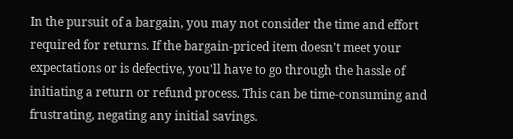In the pursuit of a bargain, you may not consider the time and effort required for returns. If the bargain-priced item doesn't meet your expectations or is defective, you'll have to go through the hassle of initiating a return or refund process. This can be time-consuming and frustrating, negating any initial savings.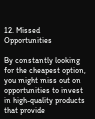12. Missed Opportunities

By constantly looking for the cheapest option, you might miss out on opportunities to invest in high-quality products that provide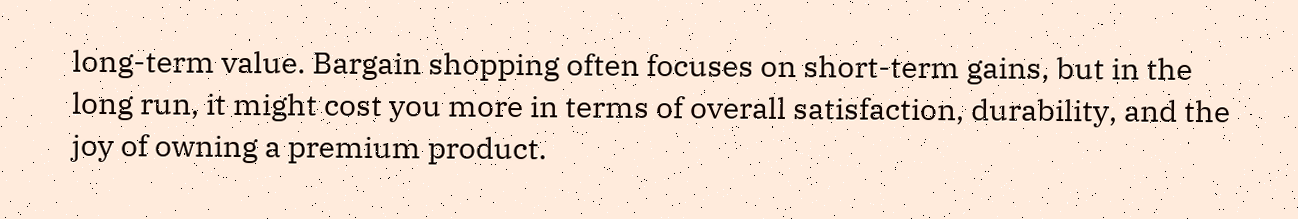long-term value. Bargain shopping often focuses on short-term gains, but in the long run, it might cost you more in terms of overall satisfaction, durability, and the joy of owning a premium product.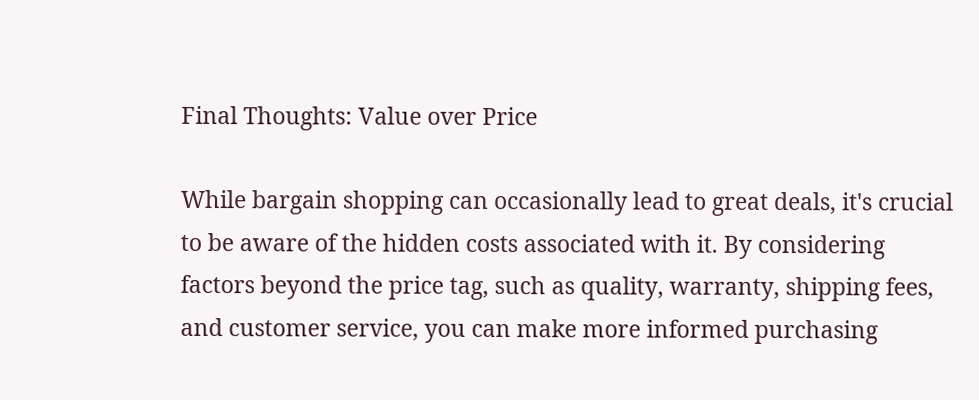Final Thoughts: Value over Price

While bargain shopping can occasionally lead to great deals, it's crucial to be aware of the hidden costs associated with it. By considering factors beyond the price tag, such as quality, warranty, shipping fees, and customer service, you can make more informed purchasing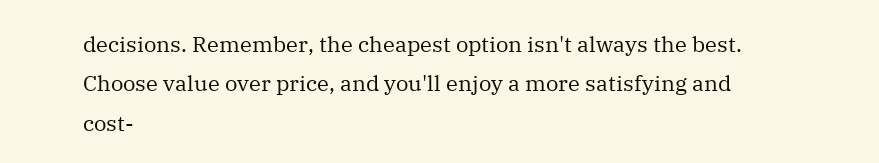decisions. Remember, the cheapest option isn't always the best. Choose value over price, and you'll enjoy a more satisfying and cost-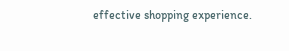effective shopping experience.